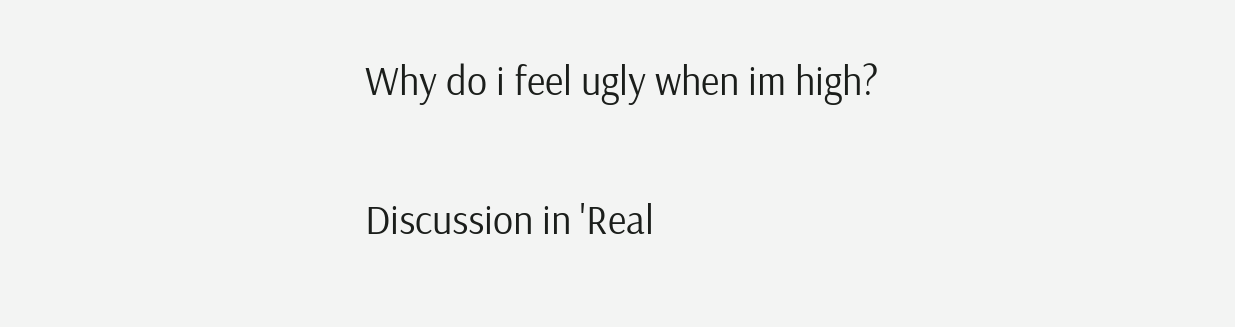Why do i feel ugly when im high?

Discussion in 'Real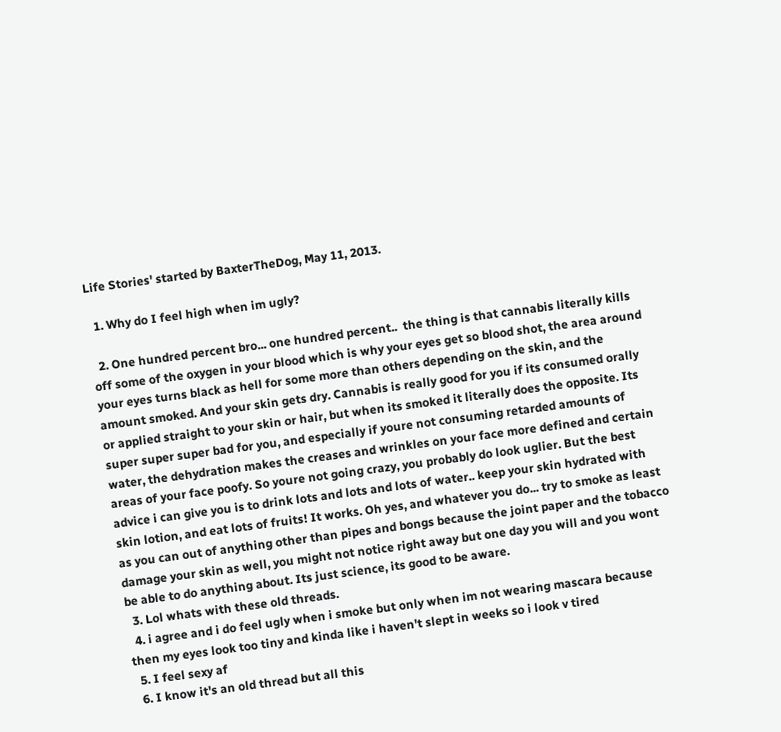Life Stories' started by BaxterTheDog, May 11, 2013.

  1. Why do I feel high when im ugly?

  2. One hundred percent bro... one hundred percent..  the thing is that cannabis literally kills off some of the oxygen in your blood which is why your eyes get so blood shot, the area around your eyes turns black as hell for some more than others depending on the skin, and the amount smoked. And your skin gets dry. Cannabis is really good for you if its consumed orally or applied straight to your skin or hair, but when its smoked it literally does the opposite. Its super super super bad for you, and especially if youre not consuming retarded amounts of water, the dehydration makes the creases and wrinkles on your face more defined and certain areas of your face poofy. So youre not going crazy, you probably do look uglier. But the best advice i can give you is to drink lots and lots and lots of water.. keep your skin hydrated with skin lotion, and eat lots of fruits! It works. Oh yes, and whatever you do... try to smoke as least as you can out of anything other than pipes and bongs because the joint paper and the tobacco damage your skin as well, you might not notice right away but one day you will and you wont be able to do anything about. Its just science, its good to be aware.
  3. Lol whats with these old threads.
  4. i agree and i do feel ugly when i smoke but only when im not wearing mascara because then my eyes look too tiny and kinda like i haven't slept in weeks so i look v tired
  5. I feel sexy af
  6. I know it's an old thread but all this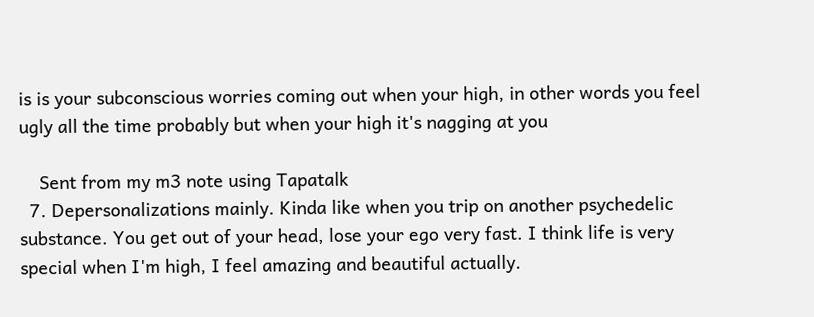is is your subconscious worries coming out when your high, in other words you feel ugly all the time probably but when your high it's nagging at you

    Sent from my m3 note using Tapatalk
  7. Depersonalizations mainly. Kinda like when you trip on another psychedelic substance. You get out of your head, lose your ego very fast. I think life is very special when I'm high, I feel amazing and beautiful actually.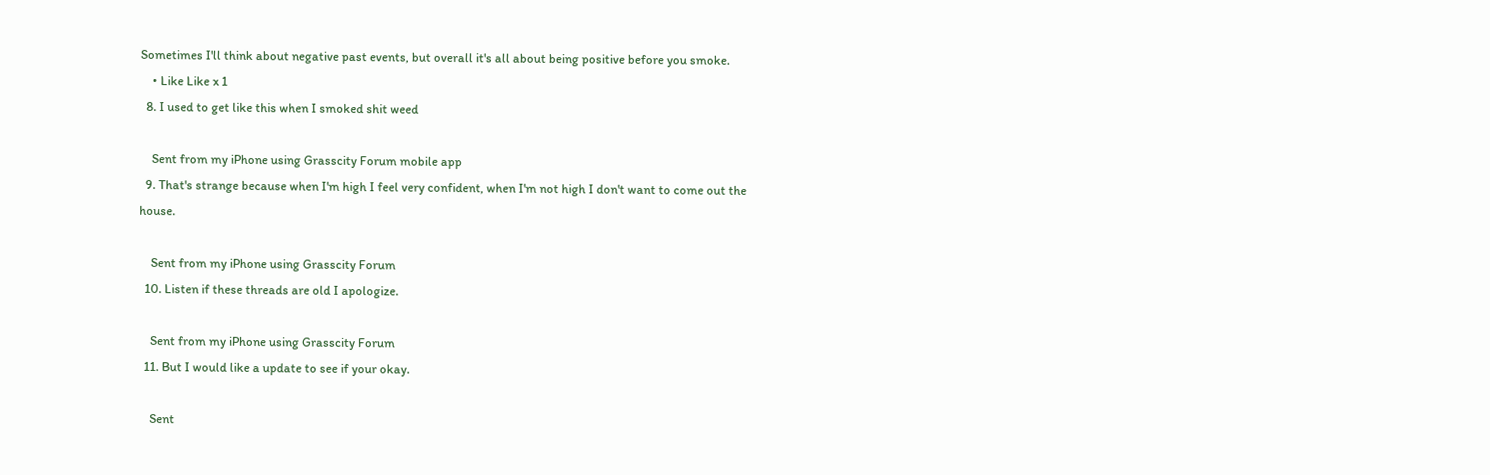Sometimes I'll think about negative past events, but overall it's all about being positive before you smoke.
    • Like Like x 1
  8. I used to get like this when I smoked shit weed

    Sent from my iPhone using Grasscity Forum mobile app
  9. That's strange because when I'm high I feel very confident, when I'm not high I don't want to come out the house.

    Sent from my iPhone using Grasscity Forum
  10. Listen if these threads are old I apologize.

    Sent from my iPhone using Grasscity Forum
  11. But I would like a update to see if your okay.

    Sent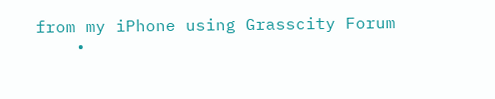from my iPhone using Grasscity Forum
    •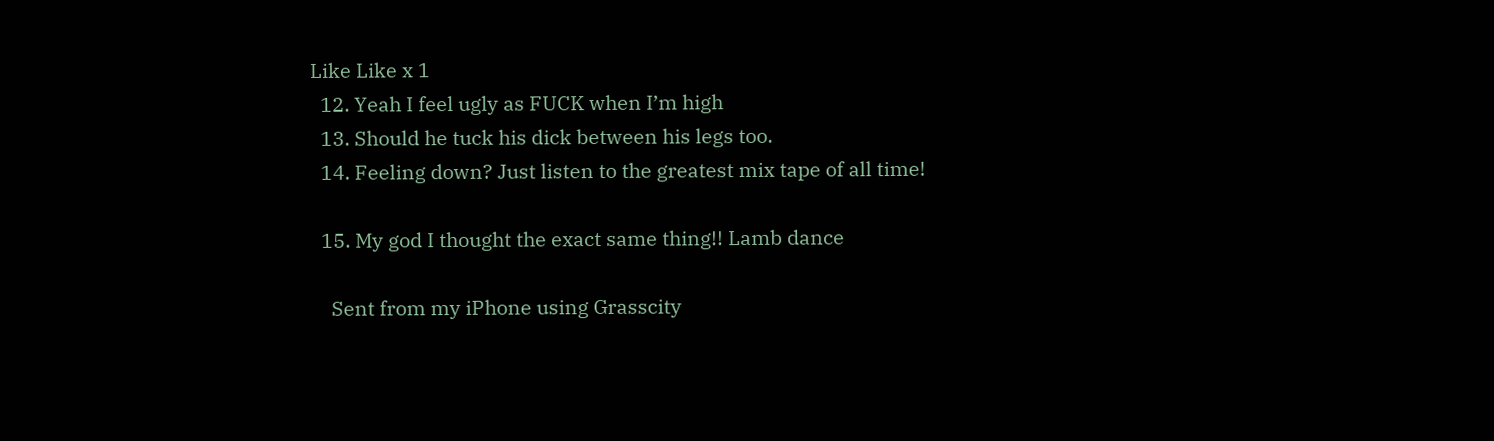Like Like x 1
  12. Yeah I feel ugly as FUCK when I’m high
  13. Should he tuck his dick between his legs too.
  14. Feeling down? Just listen to the greatest mix tape of all time!

  15. My god I thought the exact same thing!! Lamb dance

    Sent from my iPhone using Grasscity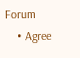Forum
    • Agree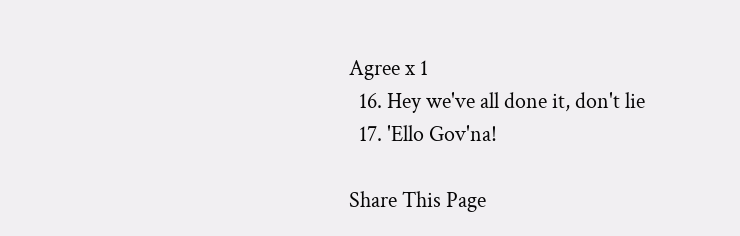Agree x 1
  16. Hey we've all done it, don't lie
  17. 'Ello Gov'na!

Share This Page